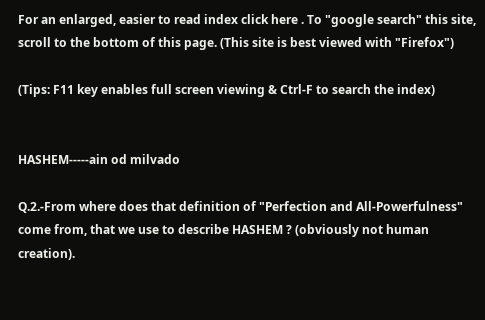For an enlarged, easier to read index click here . To "google search" this site, scroll to the bottom of this page. (This site is best viewed with "Firefox")

(Tips: F11 key enables full screen viewing & Ctrl-F to search the index)


HASHEM-----ain od milvado

Q.2.-From where does that definition of "Perfection and All-Powerfulness" come from, that we use to describe HASHEM ? (obviously not human creation).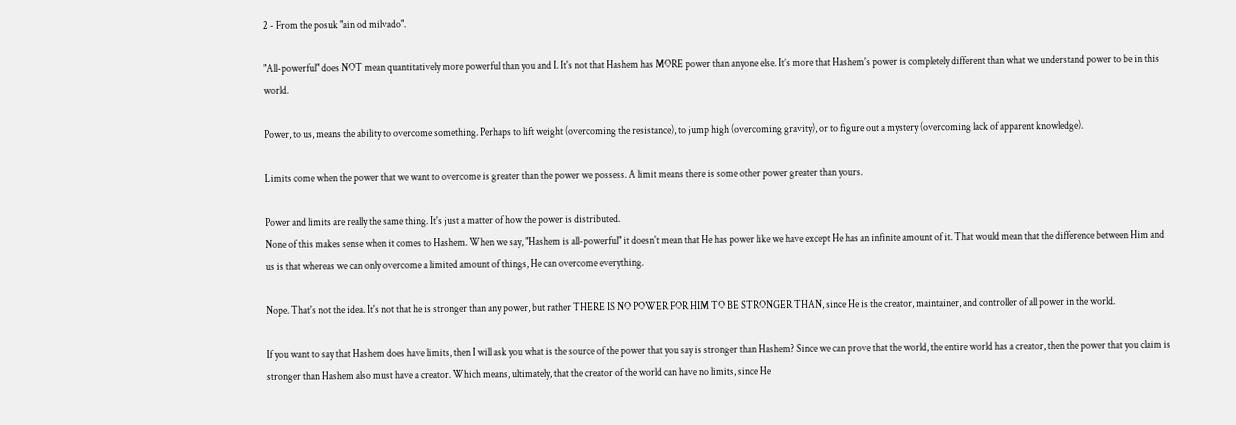2 - From the posuk "ain od milvado".

"All-powerful" does NOT mean quantitatively more powerful than you and I. It's not that Hashem has MORE power than anyone else. It’s more that Hashem's power is completely different than what we understand power to be in this world.

Power, to us, means the ability to overcome something. Perhaps to lift weight (overcoming the resistance), to jump high (overcoming gravity), or to figure out a mystery (overcoming lack of apparent knowledge).

Limits come when the power that we want to overcome is greater than the power we possess. A limit means there is some other power greater than yours.

Power and limits are really the same thing. It's just a matter of how the power is distributed.
None of this makes sense when it comes to Hashem. When we say, "Hashem is all-powerful" it doesn't mean that He has power like we have except He has an infinite amount of it. That would mean that the difference between Him and us is that whereas we can only overcome a limited amount of things, He can overcome everything.

Nope. That's not the idea. It's not that he is stronger than any power, but rather THERE IS NO POWER FOR HIM TO BE STRONGER THAN, since He is the creator, maintainer, and controller of all power in the world.

If you want to say that Hashem does have limits, then I will ask you what is the source of the power that you say is stronger than Hashem? Since we can prove that the world, the entire world has a creator, then the power that you claim is stronger than Hashem also must have a creator. Which means, ultimately, that the creator of the world can have no limits, since He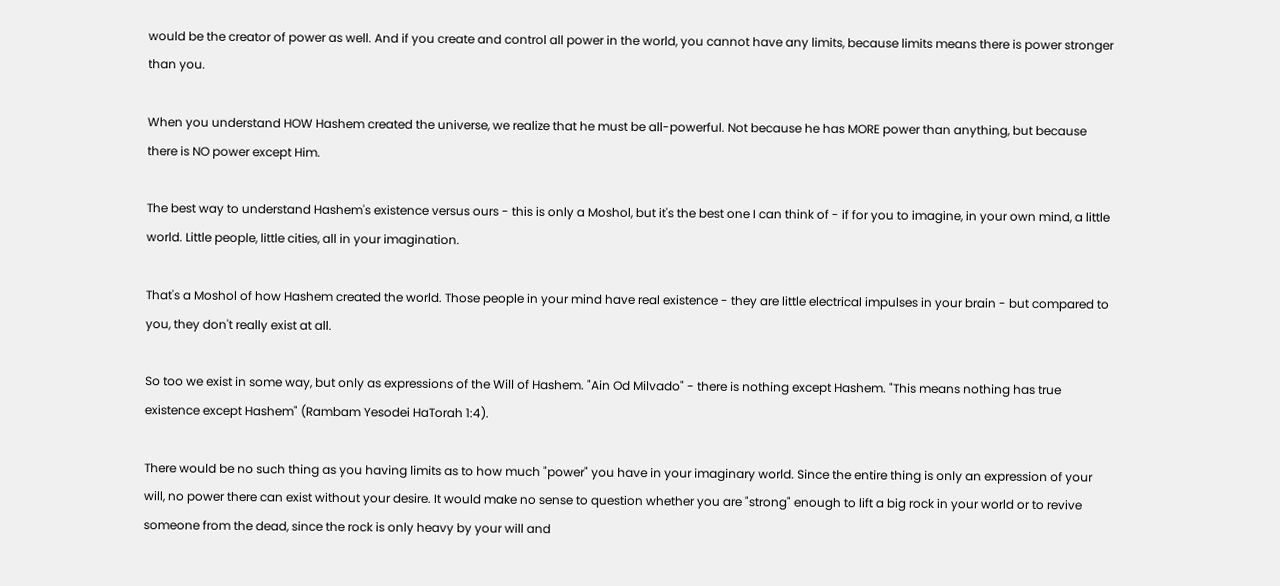would be the creator of power as well. And if you create and control all power in the world, you cannot have any limits, because limits means there is power stronger than you.

When you understand HOW Hashem created the universe, we realize that he must be all-powerful. Not because he has MORE power than anything, but because there is NO power except Him.

The best way to understand Hashem's existence versus ours - this is only a Moshol, but it's the best one I can think of - if for you to imagine, in your own mind, a little world. Little people, little cities, all in your imagination.

That's a Moshol of how Hashem created the world. Those people in your mind have real existence - they are little electrical impulses in your brain - but compared to you, they don't really exist at all.

So too we exist in some way, but only as expressions of the Will of Hashem. "Ain Od Milvado" - there is nothing except Hashem. "This means nothing has true existence except Hashem" (Rambam Yesodei HaTorah 1:4).

There would be no such thing as you having limits as to how much "power" you have in your imaginary world. Since the entire thing is only an expression of your will, no power there can exist without your desire. It would make no sense to question whether you are "strong" enough to lift a big rock in your world or to revive someone from the dead, since the rock is only heavy by your will and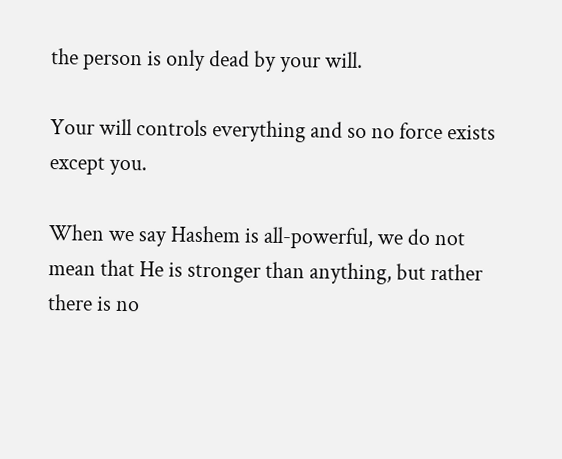the person is only dead by your will.

Your will controls everything and so no force exists except you.

When we say Hashem is all-powerful, we do not mean that He is stronger than anything, but rather there is no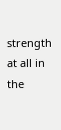strength at all in the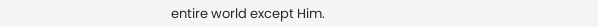entire world except Him.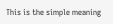This is the simple meaning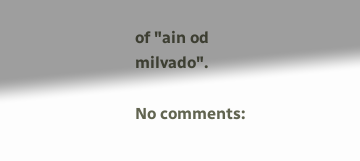of "ain od milvado".

No comments: